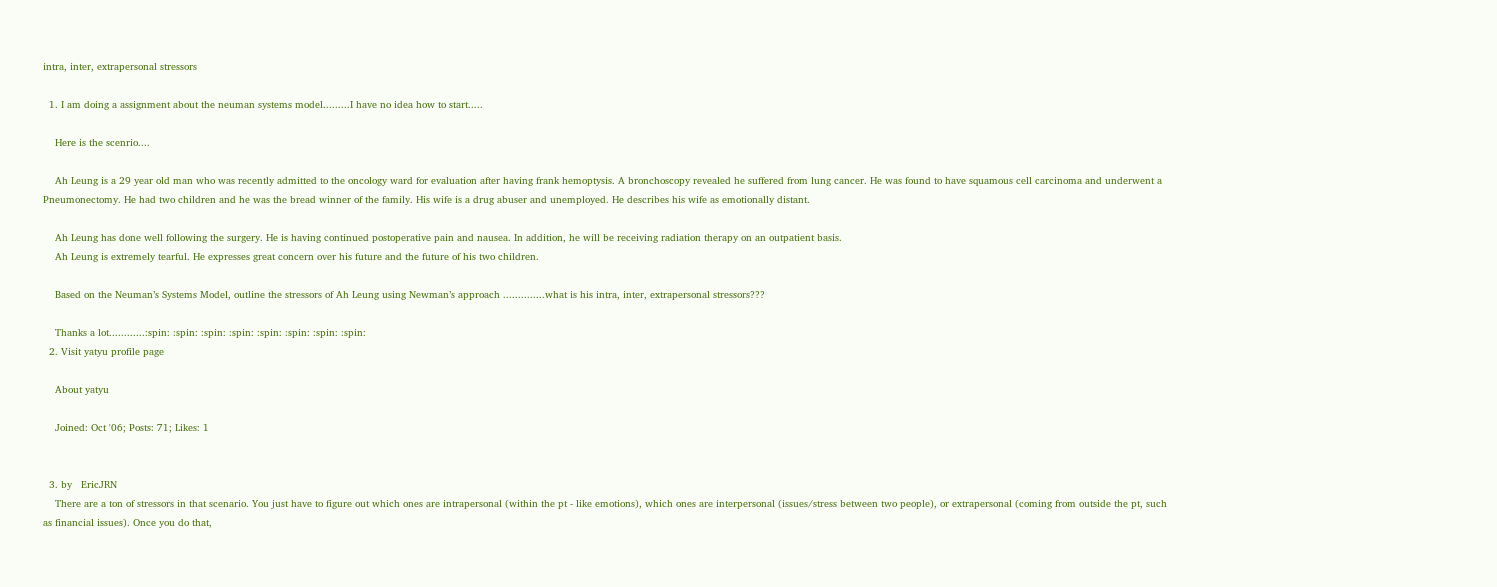intra, inter, extrapersonal stressors

  1. I am doing a assignment about the neuman systems model.........I have no idea how to start.....

    Here is the scenrio....

    Ah Leung is a 29 year old man who was recently admitted to the oncology ward for evaluation after having frank hemoptysis. A bronchoscopy revealed he suffered from lung cancer. He was found to have squamous cell carcinoma and underwent a Pneumonectomy. He had two children and he was the bread winner of the family. His wife is a drug abuser and unemployed. He describes his wife as emotionally distant.

    Ah Leung has done well following the surgery. He is having continued postoperative pain and nausea. In addition, he will be receiving radiation therapy on an outpatient basis.
    Ah Leung is extremely tearful. He expresses great concern over his future and the future of his two children.

    Based on the Neuman’s Systems Model, outline the stressors of Ah Leung using Newman’s approach ..............what is his intra, inter, extrapersonal stressors???

    Thanks a lot............:spin: :spin: :spin: :spin: :spin: :spin: :spin: :spin:
  2. Visit yatyu profile page

    About yatyu

    Joined: Oct '06; Posts: 71; Likes: 1


  3. by   EricJRN
    There are a ton of stressors in that scenario. You just have to figure out which ones are intrapersonal (within the pt - like emotions), which ones are interpersonal (issues/stress between two people), or extrapersonal (coming from outside the pt, such as financial issues). Once you do that,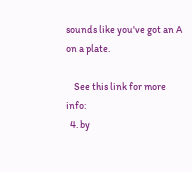sounds like you've got an A on a plate.

    See this link for more info:
  4. by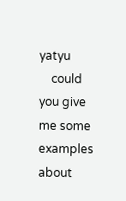yatyu
    could you give me some examples about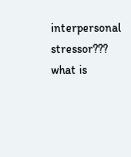interpersonal stressor??? what is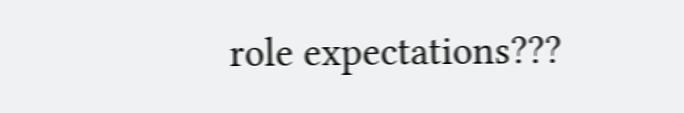role expectations???